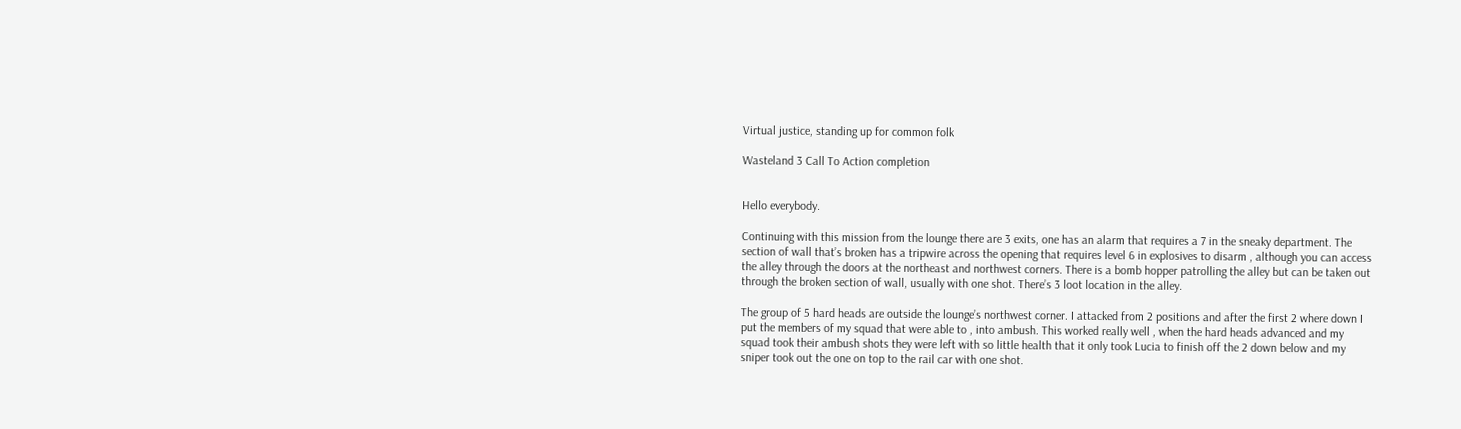Virtual justice, standing up for common folk

Wasteland 3 Call To Action completion


Hello everybody.

Continuing with this mission from the lounge there are 3 exits, one has an alarm that requires a 7 in the sneaky department. The section of wall that’s broken has a tripwire across the opening that requires level 6 in explosives to disarm , although you can access the alley through the doors at the northeast and northwest corners. There is a bomb hopper patrolling the alley but can be taken out through the broken section of wall, usually with one shot. There’s 3 loot location in the alley.

The group of 5 hard heads are outside the lounge’s northwest corner. I attacked from 2 positions and after the first 2 where down I put the members of my squad that were able to , into ambush. This worked really well , when the hard heads advanced and my squad took their ambush shots they were left with so little health that it only took Lucia to finish off the 2 down below and my sniper took out the one on top to the rail car with one shot.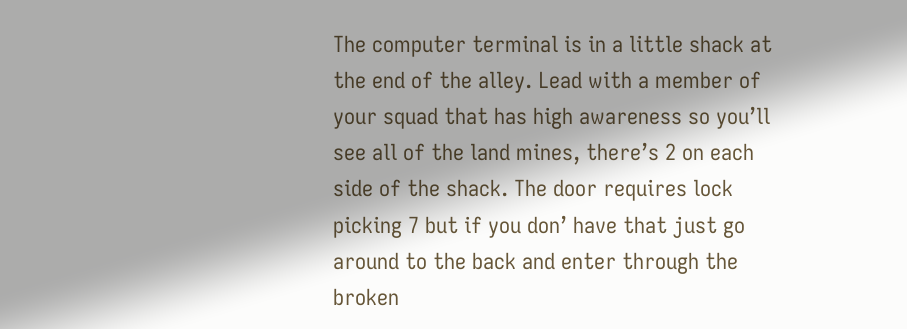The computer terminal is in a little shack at the end of the alley. Lead with a member of your squad that has high awareness so you’ll see all of the land mines, there’s 2 on each side of the shack. The door requires lock picking 7 but if you don’ have that just go around to the back and enter through the broken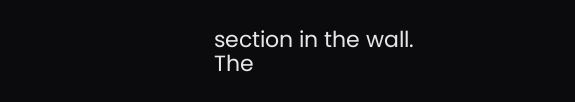section in the wall. The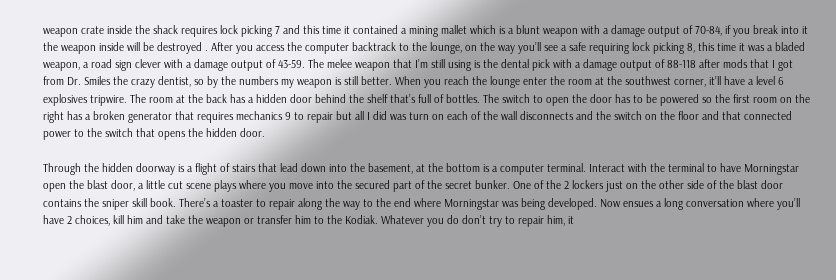weapon crate inside the shack requires lock picking 7 and this time it contained a mining mallet which is a blunt weapon with a damage output of 70-84, if you break into it the weapon inside will be destroyed . After you access the computer backtrack to the lounge, on the way you’ll see a safe requiring lock picking 8, this time it was a bladed weapon, a road sign clever with a damage output of 43-59. The melee weapon that I’m still using is the dental pick with a damage output of 88-118 after mods that I got from Dr. Smiles the crazy dentist, so by the numbers my weapon is still better. When you reach the lounge enter the room at the southwest corner, it’ll have a level 6 explosives tripwire. The room at the back has a hidden door behind the shelf that’s full of bottles. The switch to open the door has to be powered so the first room on the right has a broken generator that requires mechanics 9 to repair but all I did was turn on each of the wall disconnects and the switch on the floor and that connected power to the switch that opens the hidden door.

Through the hidden doorway is a flight of stairs that lead down into the basement, at the bottom is a computer terminal. Interact with the terminal to have Morningstar open the blast door, a little cut scene plays where you move into the secured part of the secret bunker. One of the 2 lockers just on the other side of the blast door contains the sniper skill book. There’s a toaster to repair along the way to the end where Morningstar was being developed. Now ensues a long conversation where you’ll have 2 choices, kill him and take the weapon or transfer him to the Kodiak. Whatever you do don’t try to repair him, it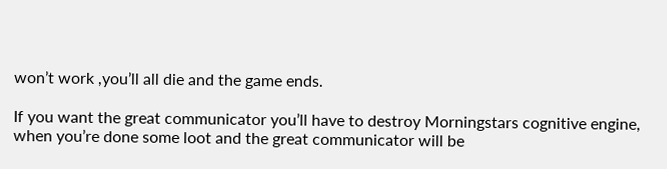won’t work ,you’ll all die and the game ends.

If you want the great communicator you’ll have to destroy Morningstars cognitive engine, when you’re done some loot and the great communicator will be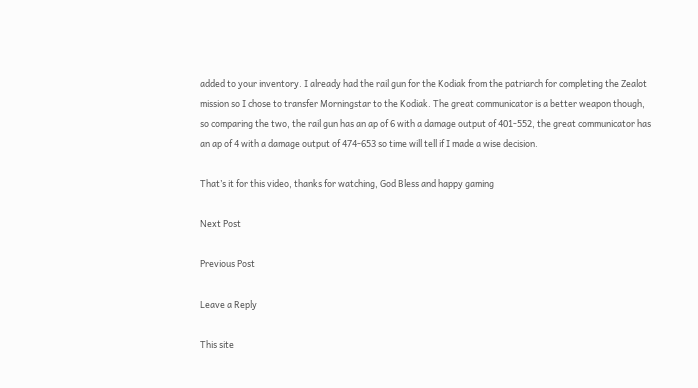added to your inventory. I already had the rail gun for the Kodiak from the patriarch for completing the Zealot mission so I chose to transfer Morningstar to the Kodiak. The great communicator is a better weapon though, so comparing the two, the rail gun has an ap of 6 with a damage output of 401-552, the great communicator has an ap of 4 with a damage output of 474-653 so time will tell if I made a wise decision.

That’s it for this video, thanks for watching, God Bless and happy gaming

Next Post

Previous Post

Leave a Reply

This site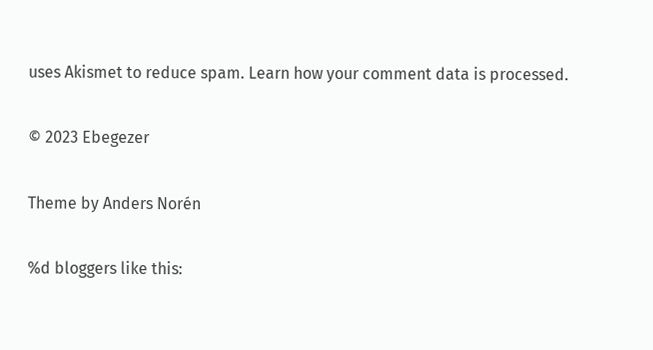uses Akismet to reduce spam. Learn how your comment data is processed.

© 2023 Ebegezer

Theme by Anders Norén

%d bloggers like this: